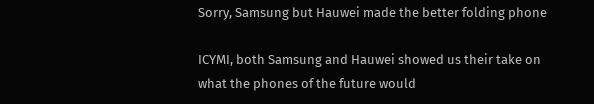Sorry, Samsung but Hauwei made the better folding phone

ICYMI, both Samsung and Hauwei showed us their take on what the phones of the future would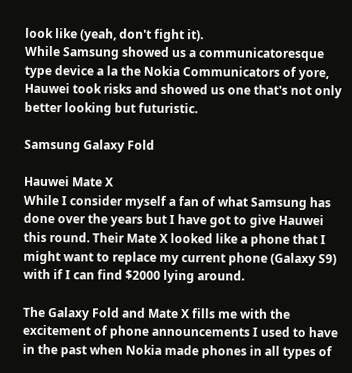look like (yeah, don't fight it).
While Samsung showed us a communicatoresque type device a la the Nokia Communicators of yore, Hauwei took risks and showed us one that's not only better looking but futuristic.

Samsung Galaxy Fold

Hauwei Mate X
While I consider myself a fan of what Samsung has done over the years but I have got to give Hauwei this round. Their Mate X looked like a phone that I might want to replace my current phone (Galaxy S9) with if I can find $2000 lying around.

The Galaxy Fold and Mate X fills me with the excitement of phone announcements I used to have in the past when Nokia made phones in all types of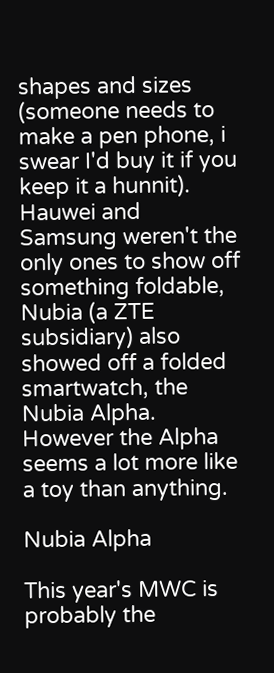shapes and sizes (someone needs to make a pen phone, i swear I'd buy it if you keep it a hunnit). Hauwei and Samsung weren't the only ones to show off something foldable, Nubia (a ZTE subsidiary) also showed off a folded smartwatch, the Nubia Alpha. However the Alpha seems a lot more like a toy than anything.

Nubia Alpha

This year's MWC is probably the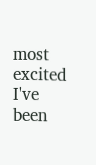most excited I've been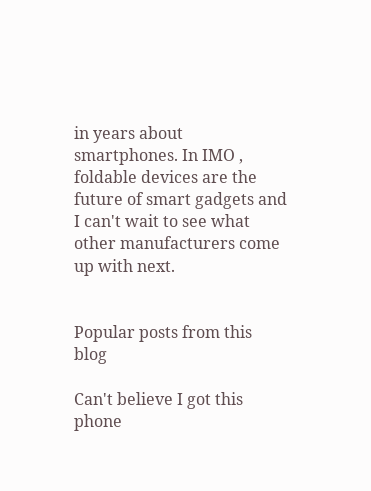in years about smartphones. In IMO , foldable devices are the future of smart gadgets and I can't wait to see what other manufacturers come up with next.


Popular posts from this blog

Can't believe I got this phone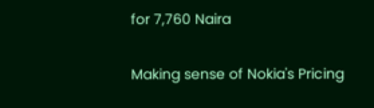for 7,760 Naira

Making sense of Nokia's Pricing